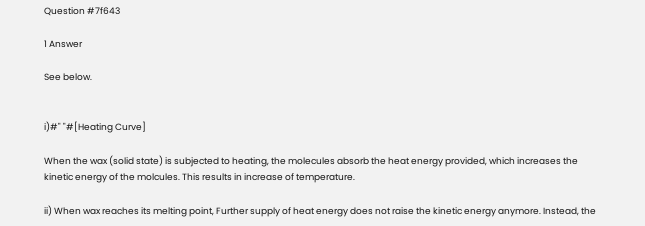Question #7f643

1 Answer

See below.


i)#" "#[Heating Curve]

When the wax (solid state) is subjected to heating, the molecules absorb the heat energy provided, which increases the kinetic energy of the molcules. This results in increase of temperature.

ii) When wax reaches its melting point, Further supply of heat energy does not raise the kinetic energy anymore. Instead, the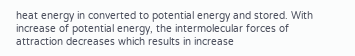heat energy in converted to potential energy and stored. With increase of potential energy, the intermolecular forces of attraction decreases which results in increase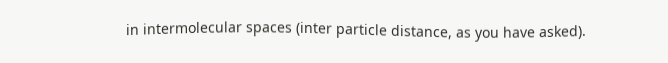in intermolecular spaces (inter particle distance, as you have asked).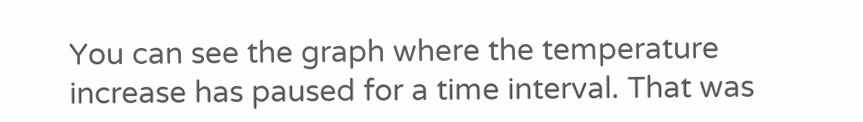You can see the graph where the temperature increase has paused for a time interval. That was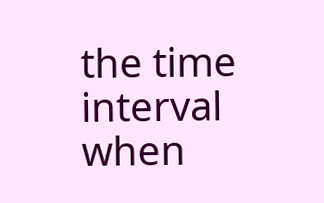the time interval when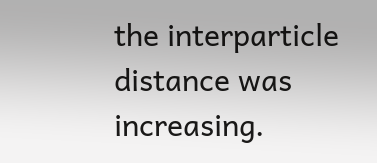the interparticle distance was increasing.